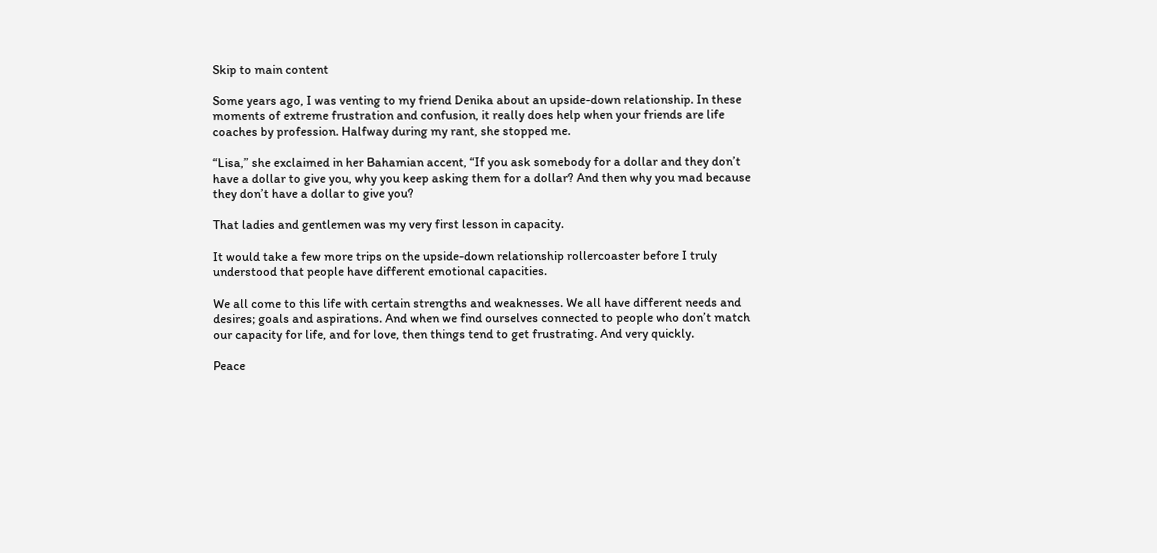Skip to main content

Some years ago, I was venting to my friend Denika about an upside-down relationship. In these moments of extreme frustration and confusion, it really does help when your friends are life coaches by profession. Halfway during my rant, she stopped me.

“Lisa,” she exclaimed in her Bahamian accent, “If you ask somebody for a dollar and they don’t have a dollar to give you, why you keep asking them for a dollar? And then why you mad because they don’t have a dollar to give you?

That ladies and gentlemen was my very first lesson in capacity.

It would take a few more trips on the upside-down relationship rollercoaster before I truly understood that people have different emotional capacities.

We all come to this life with certain strengths and weaknesses. We all have different needs and desires; goals and aspirations. And when we find ourselves connected to people who don’t match our capacity for life, and for love, then things tend to get frustrating. And very quickly.

Peace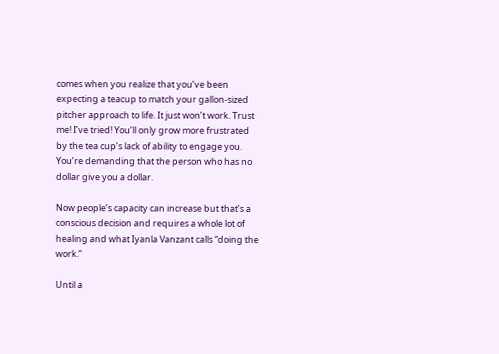comes when you realize that you’ve been expecting a teacup to match your gallon-sized pitcher approach to life. It just won’t work. Trust me! I’ve tried! You’ll only grow more frustrated by the tea cup’s lack of ability to engage you. You’re demanding that the person who has no dollar give you a dollar.

Now people’s capacity can increase but that’s a conscious decision and requires a whole lot of healing and what Iyanla Vanzant calls “doing the work.”

Until a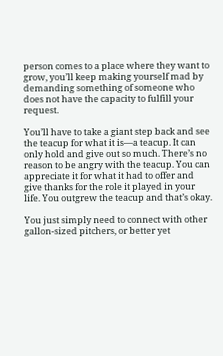person comes to a place where they want to grow, you’ll keep making yourself mad by demanding something of someone who does not have the capacity to fulfill your request.

You’ll have to take a giant step back and see the teacup for what it is—a teacup. It can only hold and give out so much. There’s no reason to be angry with the teacup. You can appreciate it for what it had to offer and give thanks for the role it played in your life. You outgrew the teacup and that’s okay.

You just simply need to connect with other gallon-sized pitchers, or better yet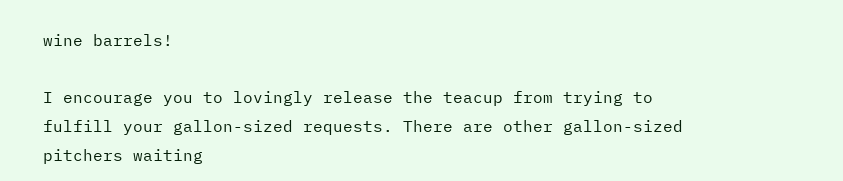wine barrels!

I encourage you to lovingly release the teacup from trying to fulfill your gallon-sized requests. There are other gallon-sized pitchers waiting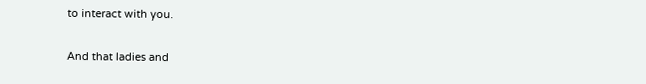to interact with you.

And that ladies and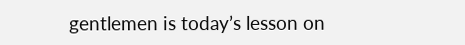gentlemen is today’s lesson on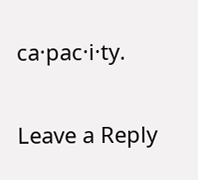ca·pac·i·ty.

Leave a Reply